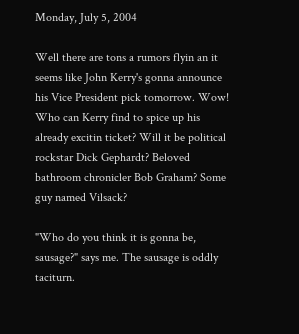Monday, July 5, 2004

Well there are tons a rumors flyin an it seems like John Kerry's gonna announce his Vice President pick tomorrow. Wow! Who can Kerry find to spice up his already excitin ticket? Will it be political rockstar Dick Gephardt? Beloved bathroom chronicler Bob Graham? Some guy named Vilsack?

"Who do you think it is gonna be, sausage?" says me. The sausage is oddly taciturn.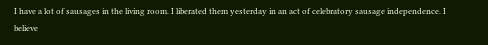I have a lot of sausages in the living room. I liberated them yesterday in an act of celebratory sausage independence. I believe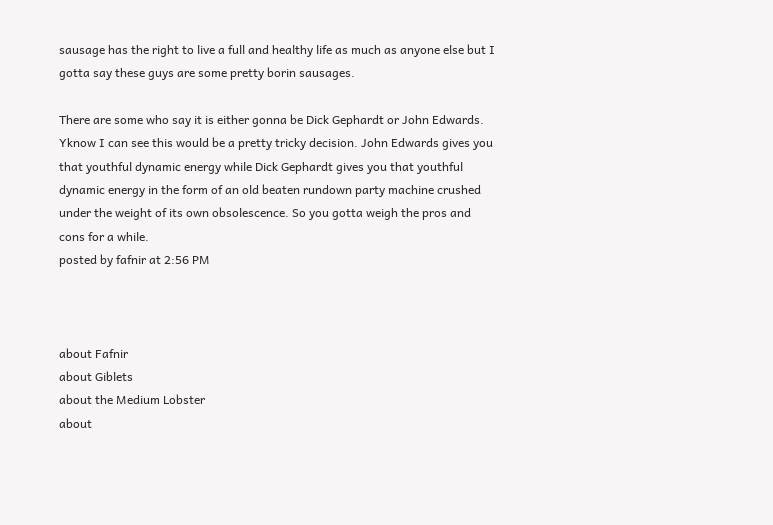sausage has the right to live a full and healthy life as much as anyone else but I gotta say these guys are some pretty borin sausages.

There are some who say it is either gonna be Dick Gephardt or John Edwards. Yknow I can see this would be a pretty tricky decision. John Edwards gives you that youthful dynamic energy while Dick Gephardt gives you that youthful dynamic energy in the form of an old beaten rundown party machine crushed under the weight of its own obsolescence. So you gotta weigh the pros and cons for a while.
posted by fafnir at 2:56 PM



about Fafnir
about Giblets
about the Medium Lobster
about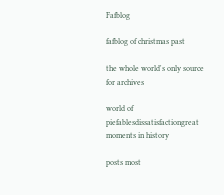Fafblog

fafblog of christmas past

the whole world's only source for archives

world of piefablesdissatisfactiongreat moments in history

posts most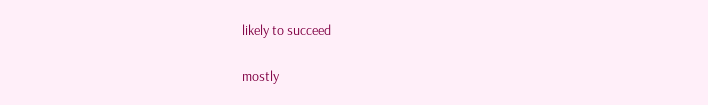likely to succeed

mostly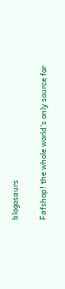blogosaurs

Fafshop! the whole world's only source for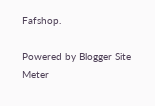Fafshop.

Powered by Blogger Site Meter